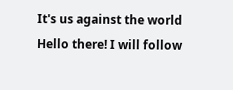It's us against the world
Hello there! I will follow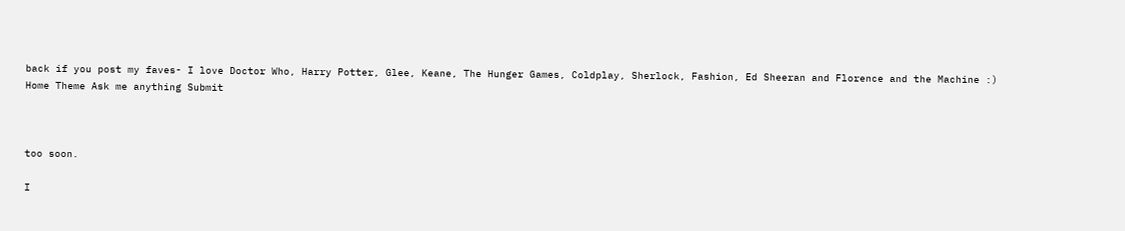back if you post my faves- I love Doctor Who, Harry Potter, Glee, Keane, The Hunger Games, Coldplay, Sherlock, Fashion, Ed Sheeran and Florence and the Machine :)
Home Theme Ask me anything Submit



too soon.

I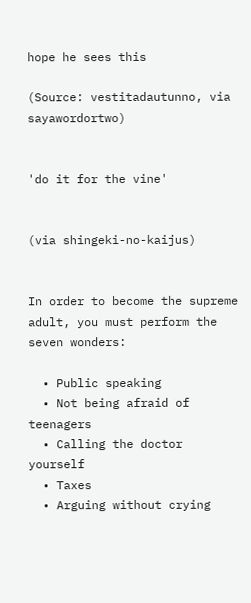hope he sees this

(Source: vestitadautunno, via sayawordortwo)


'do it for the vine'


(via shingeki-no-kaijus)


In order to become the supreme adult, you must perform the seven wonders:

  • Public speaking
  • Not being afraid of teenagers
  • Calling the doctor yourself
  • Taxes
  • Arguing without crying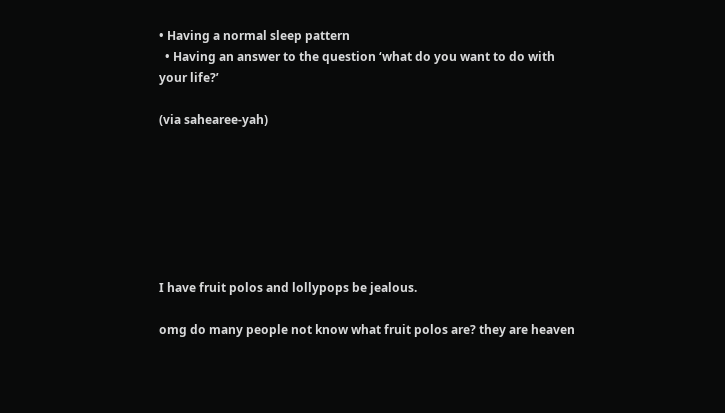• Having a normal sleep pattern
  • Having an answer to the question ‘what do you want to do with your life?’

(via sahearee-yah)







I have fruit polos and lollypops be jealous.

omg do many people not know what fruit polos are? they are heaven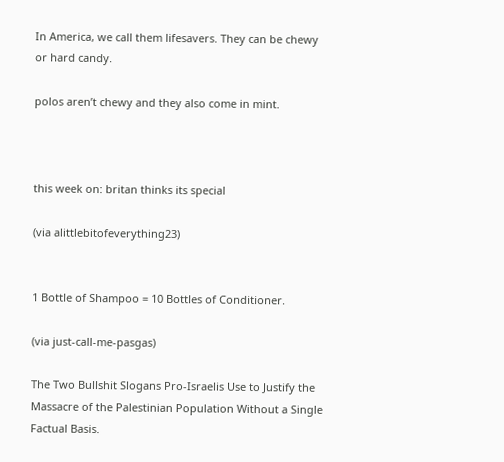In America, we call them lifesavers. They can be chewy or hard candy.

polos aren’t chewy and they also come in mint.



this week on: britan thinks its special

(via alittlebitofeverything23)


1 Bottle of Shampoo = 10 Bottles of Conditioner.

(via just-call-me-pasgas)

The Two Bullshit Slogans Pro-Israelis Use to Justify the Massacre of the Palestinian Population Without a Single Factual Basis.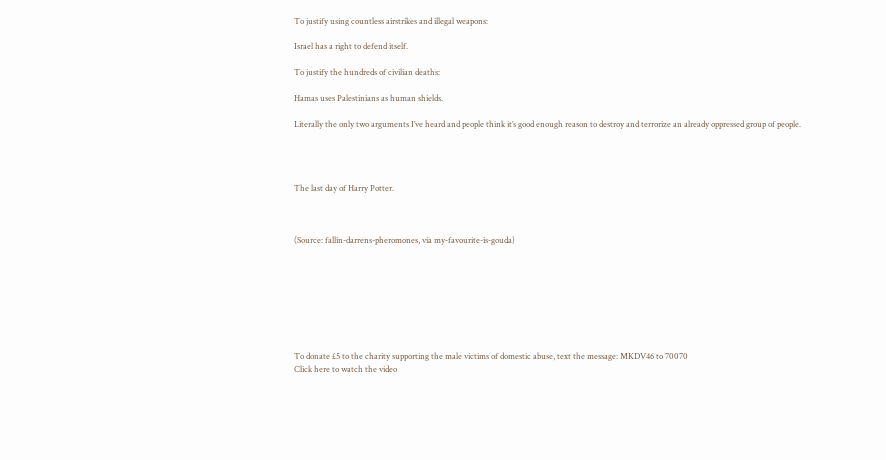To justify using countless airstrikes and illegal weapons:

Israel has a right to defend itself.

To justify the hundreds of civilian deaths:

Hamas uses Palestinians as human shields.

Literally the only two arguments I’ve heard and people think it’s good enough reason to destroy and terrorize an already oppressed group of people.




The last day of Harry Potter.



(Source: fallin-darrens-pheromones, via my-favourite-is-gouda)








To donate £5 to the charity supporting the male victims of domestic abuse, text the message: MKDV46 to 70070
Click here to watch the video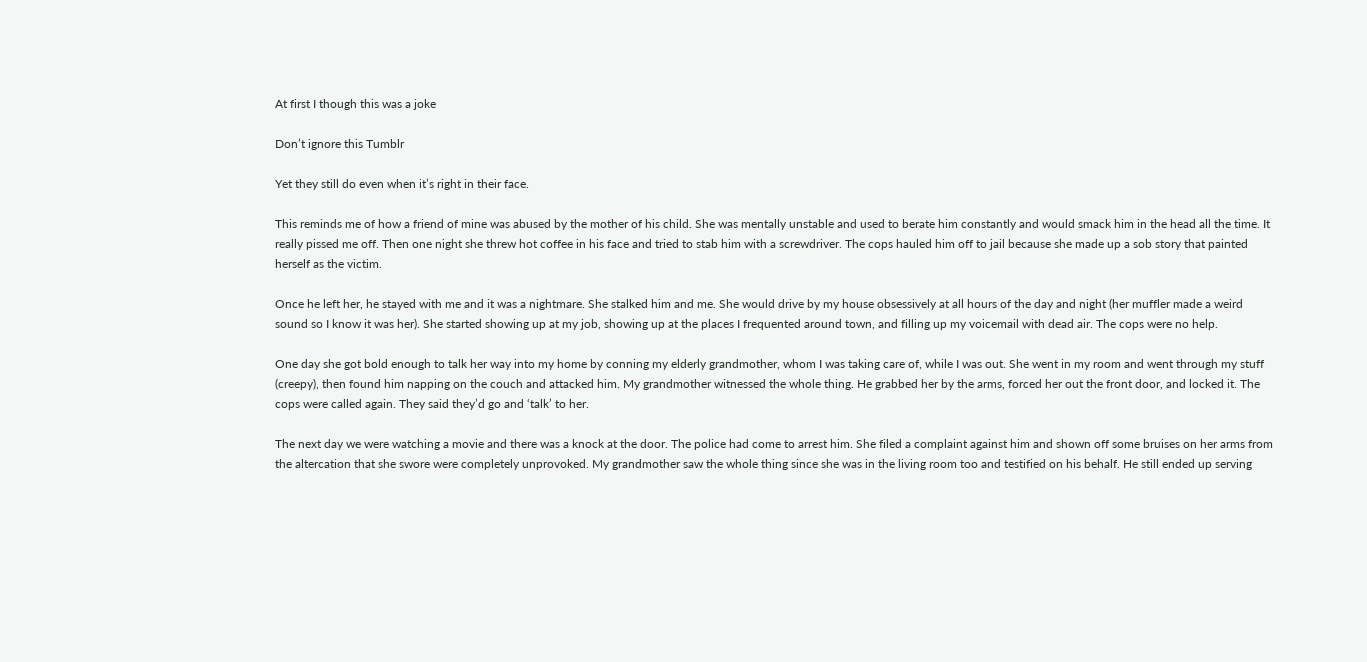At first I though this was a joke

Don’t ignore this Tumblr

Yet they still do even when it’s right in their face.

This reminds me of how a friend of mine was abused by the mother of his child. She was mentally unstable and used to berate him constantly and would smack him in the head all the time. It really pissed me off. Then one night she threw hot coffee in his face and tried to stab him with a screwdriver. The cops hauled him off to jail because she made up a sob story that painted herself as the victim.

Once he left her, he stayed with me and it was a nightmare. She stalked him and me. She would drive by my house obsessively at all hours of the day and night (her muffler made a weird sound so I know it was her). She started showing up at my job, showing up at the places I frequented around town, and filling up my voicemail with dead air. The cops were no help.

One day she got bold enough to talk her way into my home by conning my elderly grandmother, whom I was taking care of, while I was out. She went in my room and went through my stuff (creepy), then found him napping on the couch and attacked him. My grandmother witnessed the whole thing. He grabbed her by the arms, forced her out the front door, and locked it. The cops were called again. They said they’d go and ‘talk’ to her.

The next day we were watching a movie and there was a knock at the door. The police had come to arrest him. She filed a complaint against him and shown off some bruises on her arms from the altercation that she swore were completely unprovoked. My grandmother saw the whole thing since she was in the living room too and testified on his behalf. He still ended up serving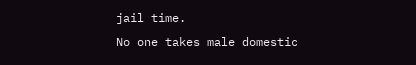jail time.
No one takes male domestic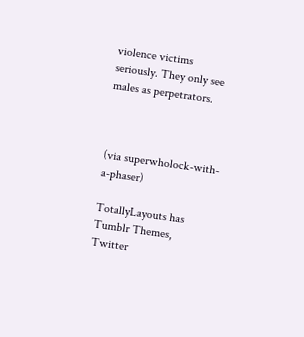violence victims seriously. They only see males as perpetrators.



(via superwholock-with-a-phaser)

TotallyLayouts has Tumblr Themes, Twitter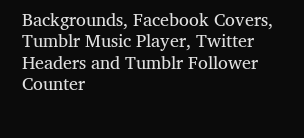Backgrounds, Facebook Covers, Tumblr Music Player, Twitter Headers and Tumblr Follower Counter